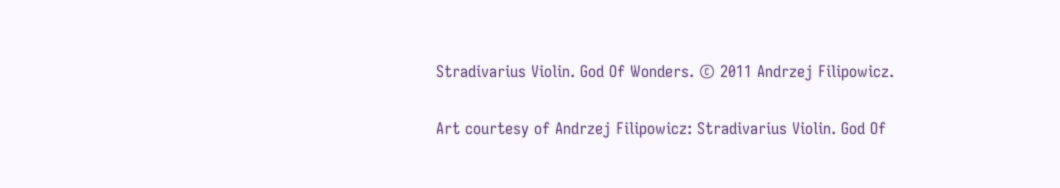Stradivarius Violin. God Of Wonders. © 2011 Andrzej Filipowicz.

Art courtesy of Andrzej Filipowicz: Stradivarius Violin. God Of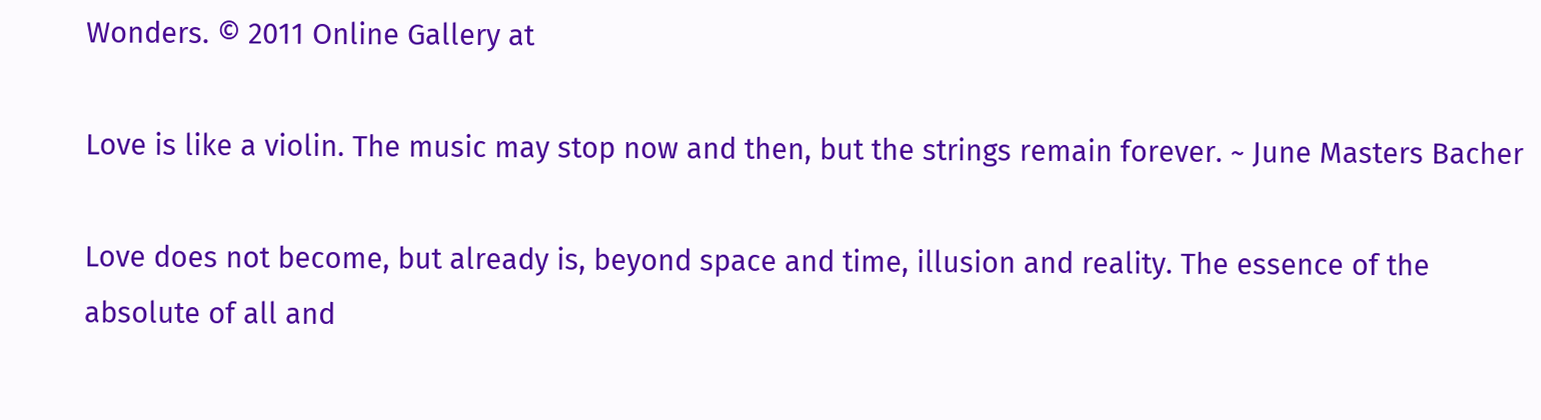Wonders. © 2011 Online Gallery at

Love is like a violin. The music may stop now and then, but the strings remain forever. ~ June Masters Bacher

Love does not become, but already is, beyond space and time, illusion and reality. The essence of the absolute of all and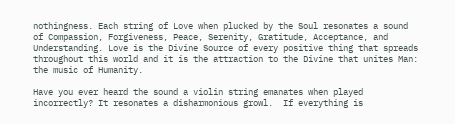nothingness. Each string of Love when plucked by the Soul resonates a sound of Compassion, Forgiveness, Peace, Serenity, Gratitude, Acceptance, and Understanding. Love is the Divine Source of every positive thing that spreads throughout this world and it is the attraction to the Divine that unites Man: the music of Humanity.

Have you ever heard the sound a violin string emanates when played incorrectly? It resonates a disharmonious growl.  If everything is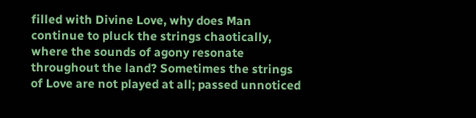filled with Divine Love, why does Man continue to pluck the strings chaotically, where the sounds of agony resonate throughout the land? Sometimes the strings of Love are not played at all; passed unnoticed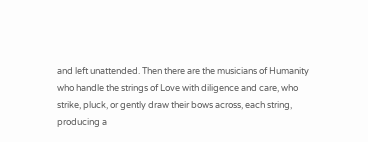and left unattended. Then there are the musicians of Humanity who handle the strings of Love with diligence and care, who strike, pluck, or gently draw their bows across, each string, producing a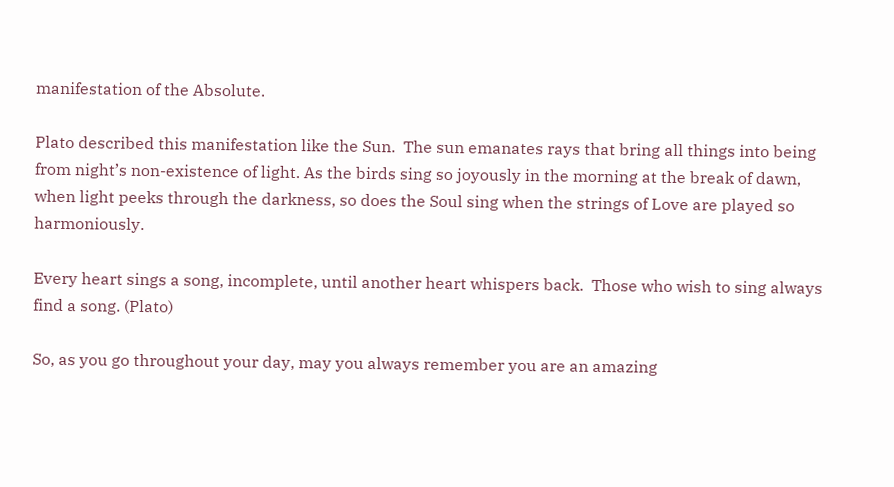manifestation of the Absolute.

Plato described this manifestation like the Sun.  The sun emanates rays that bring all things into being from night’s non-existence of light. As the birds sing so joyously in the morning at the break of dawn, when light peeks through the darkness, so does the Soul sing when the strings of Love are played so harmoniously.

Every heart sings a song, incomplete, until another heart whispers back.  Those who wish to sing always find a song. (Plato)

So, as you go throughout your day, may you always remember you are an amazing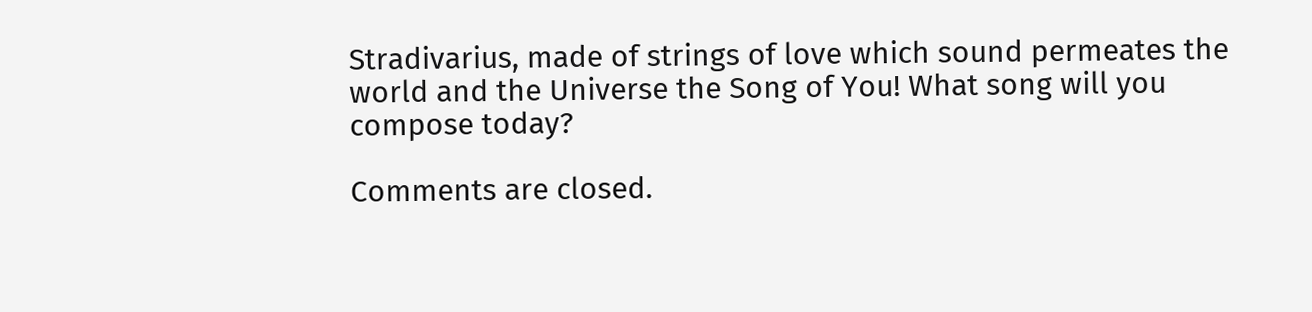Stradivarius, made of strings of love which sound permeates the world and the Universe the Song of You! What song will you compose today?

Comments are closed.